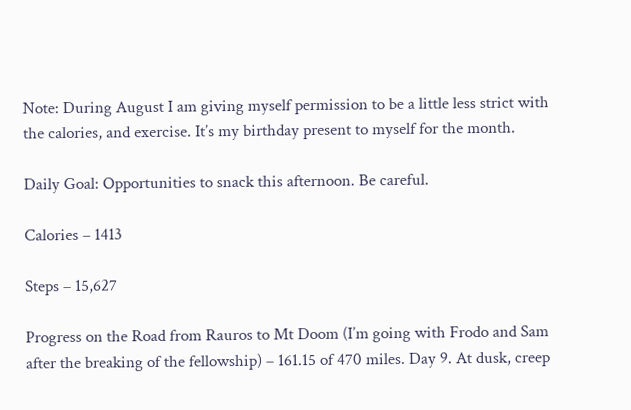Note: During August I am giving myself permission to be a little less strict with the calories, and exercise. It’s my birthday present to myself for the month.

Daily Goal: Opportunities to snack this afternoon. Be careful.

Calories – 1413

Steps – 15,627

Progress on the Road from Rauros to Mt Doom (I’m going with Frodo and Sam after the breaking of the fellowship) – 161.15 of 470 miles. Day 9. At dusk, creep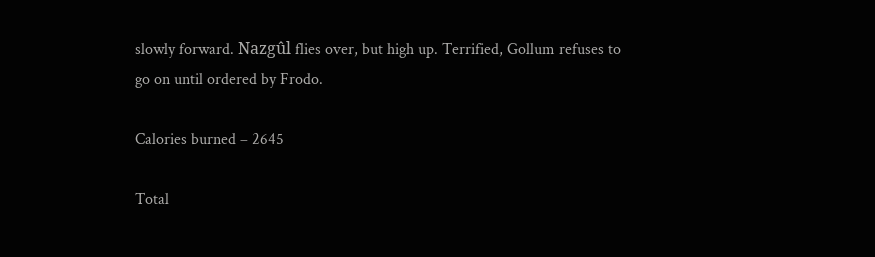slowly forward. Nazgûl flies over, but high up. Terrified, Gollum refuses to go on until ordered by Frodo.

Calories burned – 2645

Total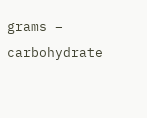grams – carbohydrate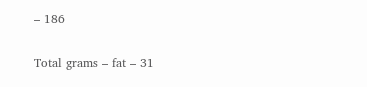– 186

Total grams – fat – 31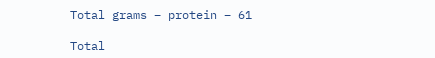Total grams – protein – 61

Total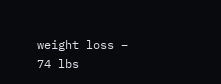weight loss – 74 lbs